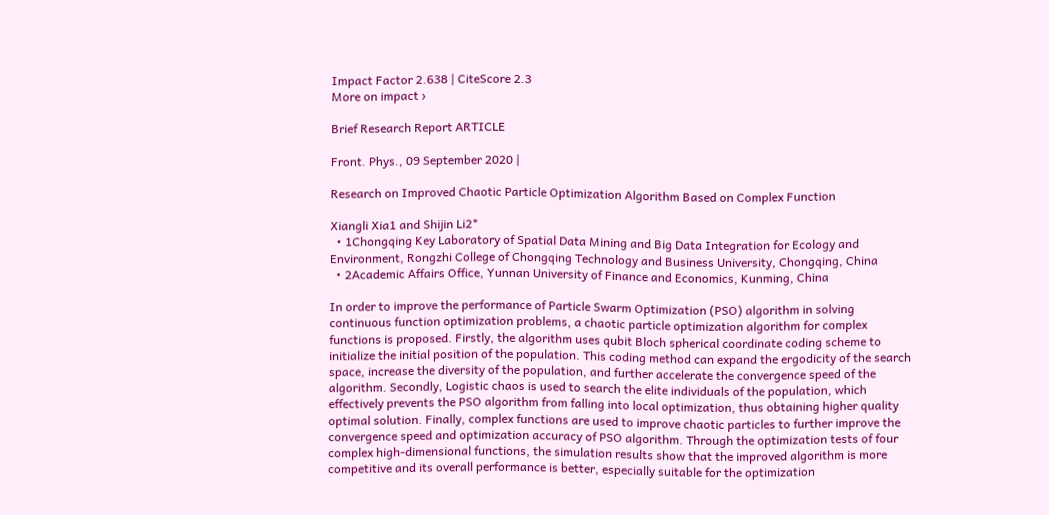Impact Factor 2.638 | CiteScore 2.3
More on impact ›

Brief Research Report ARTICLE

Front. Phys., 09 September 2020 |

Research on Improved Chaotic Particle Optimization Algorithm Based on Complex Function

Xiangli Xia1 and Shijin Li2*
  • 1Chongqing Key Laboratory of Spatial Data Mining and Big Data Integration for Ecology and Environment, Rongzhi College of Chongqing Technology and Business University, Chongqing, China
  • 2Academic Affairs Office, Yunnan University of Finance and Economics, Kunming, China

In order to improve the performance of Particle Swarm Optimization (PSO) algorithm in solving continuous function optimization problems, a chaotic particle optimization algorithm for complex functions is proposed. Firstly, the algorithm uses qubit Bloch spherical coordinate coding scheme to initialize the initial position of the population. This coding method can expand the ergodicity of the search space, increase the diversity of the population, and further accelerate the convergence speed of the algorithm. Secondly, Logistic chaos is used to search the elite individuals of the population, which effectively prevents the PSO algorithm from falling into local optimization, thus obtaining higher quality optimal solution. Finally, complex functions are used to improve chaotic particles to further improve the convergence speed and optimization accuracy of PSO algorithm. Through the optimization tests of four complex high-dimensional functions, the simulation results show that the improved algorithm is more competitive and its overall performance is better, especially suitable for the optimization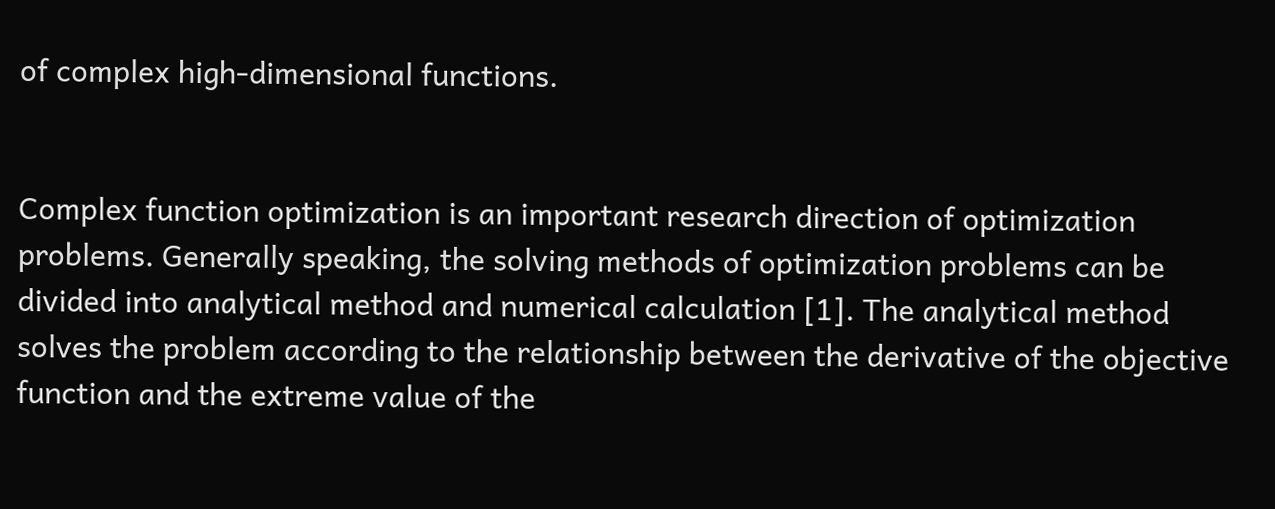of complex high-dimensional functions.


Complex function optimization is an important research direction of optimization problems. Generally speaking, the solving methods of optimization problems can be divided into analytical method and numerical calculation [1]. The analytical method solves the problem according to the relationship between the derivative of the objective function and the extreme value of the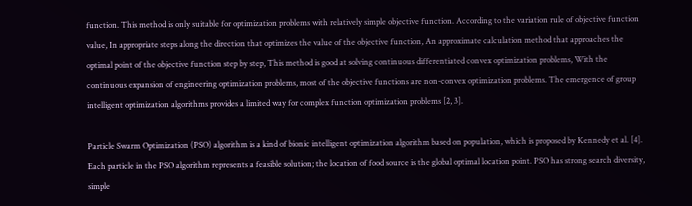function. This method is only suitable for optimization problems with relatively simple objective function. According to the variation rule of objective function value, In appropriate steps along the direction that optimizes the value of the objective function, An approximate calculation method that approaches the optimal point of the objective function step by step, This method is good at solving continuous differentiated convex optimization problems, With the continuous expansion of engineering optimization problems, most of the objective functions are non-convex optimization problems. The emergence of group intelligent optimization algorithms provides a limited way for complex function optimization problems [2, 3].

Particle Swarm Optimization (PSO) algorithm is a kind of bionic intelligent optimization algorithm based on population, which is proposed by Kennedy et al. [4]. Each particle in the PSO algorithm represents a feasible solution; the location of food source is the global optimal location point. PSO has strong search diversity, simple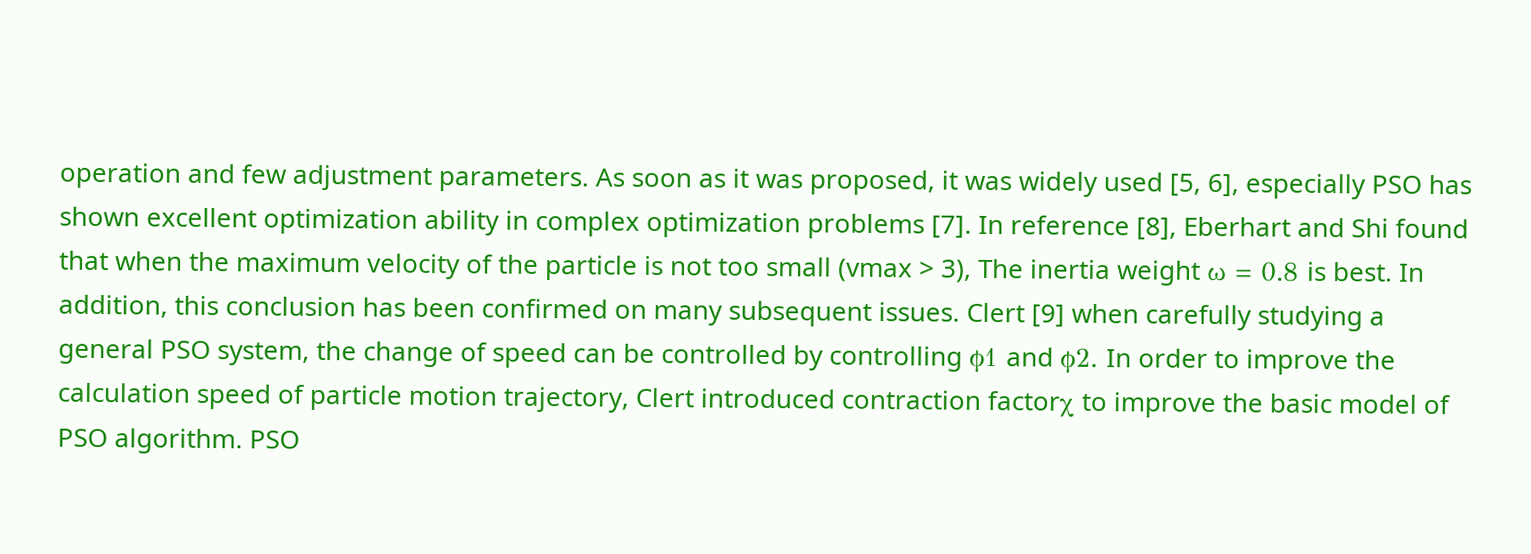operation and few adjustment parameters. As soon as it was proposed, it was widely used [5, 6], especially PSO has shown excellent optimization ability in complex optimization problems [7]. In reference [8], Eberhart and Shi found that when the maximum velocity of the particle is not too small (vmax > 3), The inertia weight ω = 0.8 is best. In addition, this conclusion has been confirmed on many subsequent issues. Clert [9] when carefully studying a general PSO system, the change of speed can be controlled by controlling ϕ1 and ϕ2. In order to improve the calculation speed of particle motion trajectory, Clert introduced contraction factorχ to improve the basic model of PSO algorithm. PSO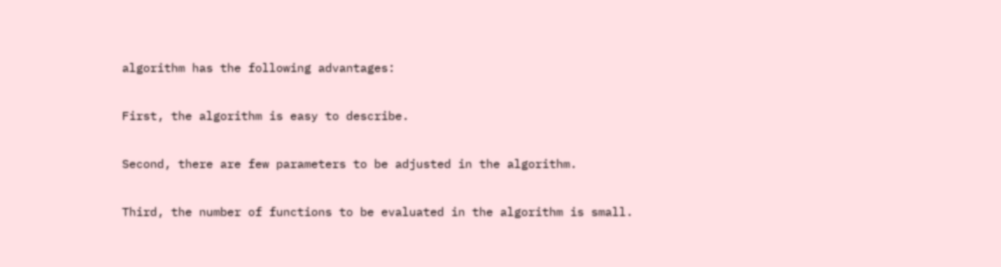algorithm has the following advantages:

First, the algorithm is easy to describe.

Second, there are few parameters to be adjusted in the algorithm.

Third, the number of functions to be evaluated in the algorithm is small.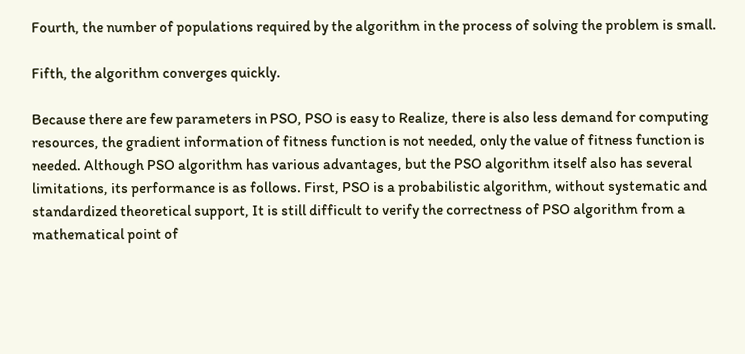Fourth, the number of populations required by the algorithm in the process of solving the problem is small.

Fifth, the algorithm converges quickly.

Because there are few parameters in PSO, PSO is easy to Realize, there is also less demand for computing resources, the gradient information of fitness function is not needed, only the value of fitness function is needed. Although PSO algorithm has various advantages, but the PSO algorithm itself also has several limitations, its performance is as follows. First, PSO is a probabilistic algorithm, without systematic and standardized theoretical support, It is still difficult to verify the correctness of PSO algorithm from a mathematical point of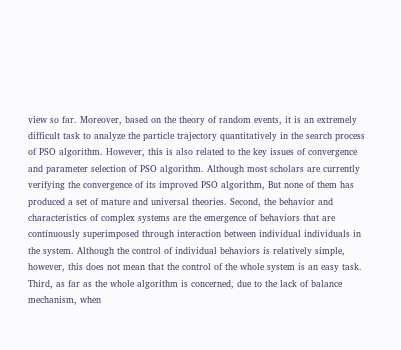view so far. Moreover, based on the theory of random events, it is an extremely difficult task to analyze the particle trajectory quantitatively in the search process of PSO algorithm. However, this is also related to the key issues of convergence and parameter selection of PSO algorithm. Although most scholars are currently verifying the convergence of its improved PSO algorithm, But none of them has produced a set of mature and universal theories. Second, the behavior and characteristics of complex systems are the emergence of behaviors that are continuously superimposed through interaction between individual individuals in the system. Although the control of individual behaviors is relatively simple, however, this does not mean that the control of the whole system is an easy task. Third, as far as the whole algorithm is concerned, due to the lack of balance mechanism, when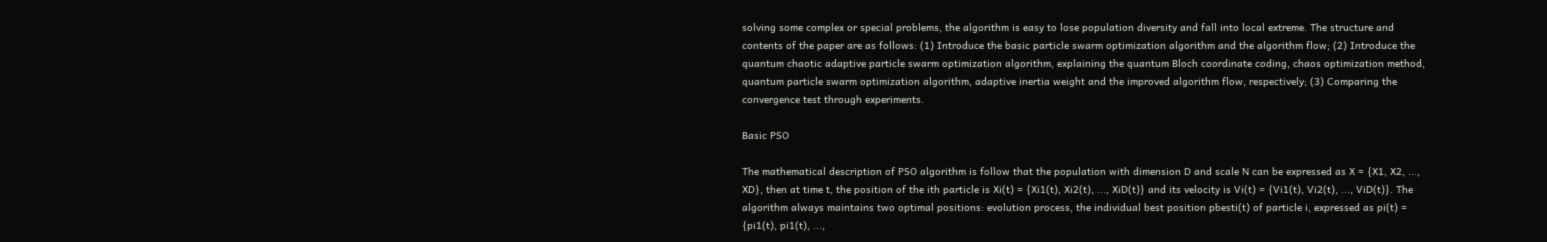solving some complex or special problems, the algorithm is easy to lose population diversity and fall into local extreme. The structure and contents of the paper are as follows: (1) Introduce the basic particle swarm optimization algorithm and the algorithm flow; (2) Introduce the quantum chaotic adaptive particle swarm optimization algorithm, explaining the quantum Bloch coordinate coding, chaos optimization method, quantum particle swarm optimization algorithm, adaptive inertia weight and the improved algorithm flow, respectively; (3) Comparing the convergence test through experiments.

Basic PSO

The mathematical description of PSO algorithm is follow that the population with dimension D and scale N can be expressed as X = {X1, X2, ..., XD}, then at time t, the position of the ith particle is Xi(t) = {Xi1(t), Xi2(t), ..., XiD(t)} and its velocity is Vi(t) = {Vi1(t), Vi2(t), ..., ViD(t)}. The algorithm always maintains two optimal positions: evolution process, the individual best position pbesti(t) of particle i, expressed as pi(t) = {pi1(t), pi1(t), ...,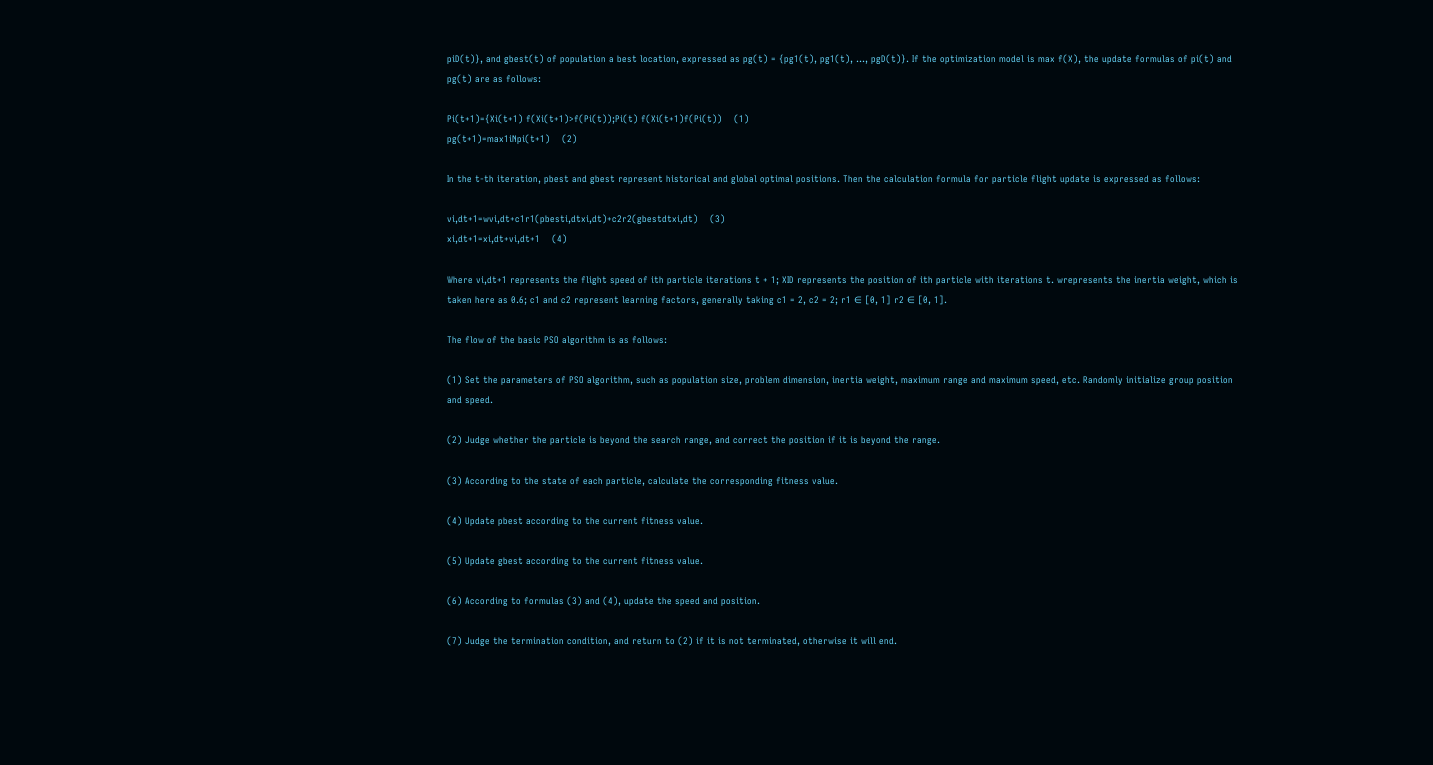piD(t)}, and gbest(t) of population a best location, expressed as pg(t) = {pg1(t), pg1(t), ..., pgD(t)}. If the optimization model is max f(X), the update formulas of pi(t) and pg(t) are as follows:

Pi(t+1)={Xi(t+1) f(Xi(t+1)>f(Pi(t));Pi(t) f(Xi(t+1)f(Pi(t))    (1)
pg(t+1)=max1iNpi(t+1)    (2)

In the t-th iteration, pbest and gbest represent historical and global optimal positions. Then the calculation formula for particle flight update is expressed as follows:

vi,dt+1=wvi,dt+c1r1(pbesti,dtxi,dt)+c2r2(gbestdtxi,dt)    (3)
xi,dt+1=xi,dt+vi,dt+1    (4)

Where vi,dt+1 represents the flight speed of ith particle iterations t + 1; XID represents the position of ith particle with iterations t. wrepresents the inertia weight, which is taken here as 0.6; c1 and c2 represent learning factors, generally taking c1 = 2, c2 = 2; r1 ∈ [0, 1] r2 ∈ [0, 1].

The flow of the basic PSO algorithm is as follows:

(1) Set the parameters of PSO algorithm, such as population size, problem dimension, inertia weight, maximum range and maximum speed, etc. Randomly initialize group position and speed.

(2) Judge whether the particle is beyond the search range, and correct the position if it is beyond the range.

(3) According to the state of each particle, calculate the corresponding fitness value.

(4) Update pbest according to the current fitness value.

(5) Update gbest according to the current fitness value.

(6) According to formulas (3) and (4), update the speed and position.

(7) Judge the termination condition, and return to (2) if it is not terminated, otherwise it will end.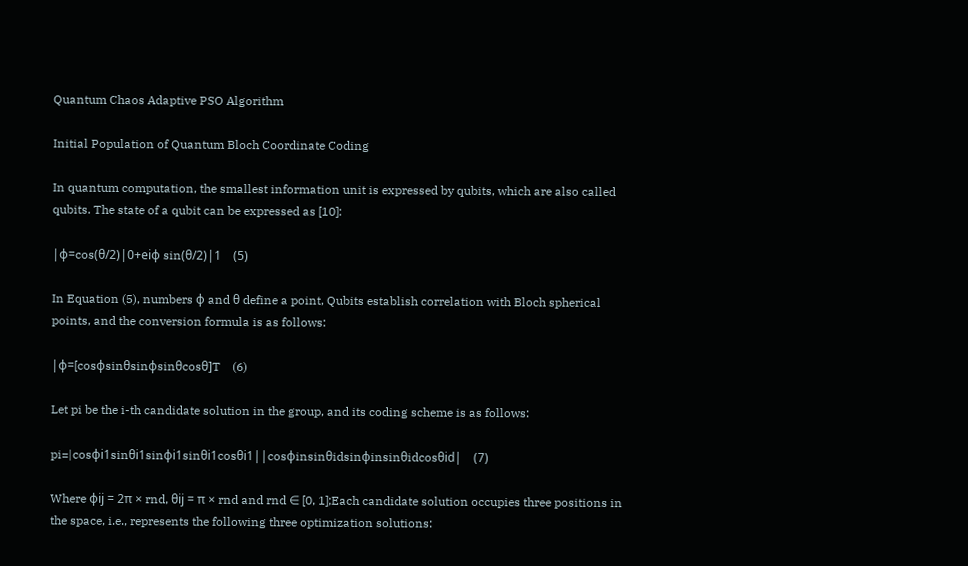Quantum Chaos Adaptive PSO Algorithm

Initial Population of Quantum Bloch Coordinate Coding

In quantum computation, the smallest information unit is expressed by qubits, which are also called qubits. The state of a qubit can be expressed as [10]:

|φ=cos(θ/2)|0+eiφ sin(θ/2)|1    (5)

In Equation (5), numbers φ and θ define a point, Qubits establish correlation with Bloch spherical points, and the conversion formula is as follows:

|φ=[cosφsinθsinφsinθcosθ]T    (6)

Let pi be the i-th candidate solution in the group, and its coding scheme is as follows:

pi=|cosφi1sinθi1sinφi1sinθi1cosθi1||cosφinsinθidsinφinsinθidcosθid|    (7)

Where φij = 2π × rnd, θij = π × rnd and rnd ∈ [0, 1];Each candidate solution occupies three positions in the space, i.e., represents the following three optimization solutions: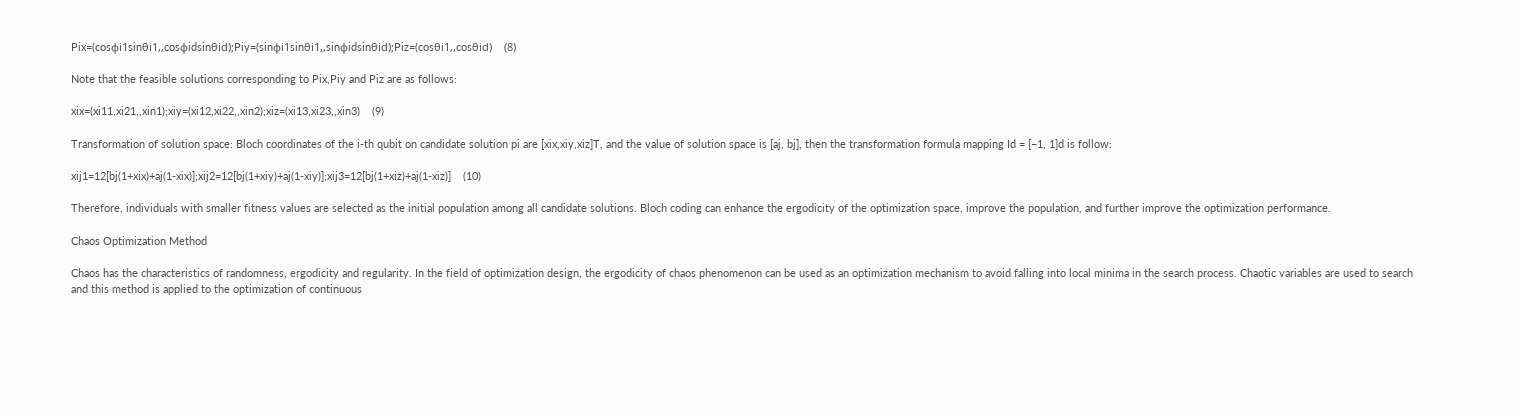Pix=(cosφi1sinθi1,,cosφidsinθid);Piy=(sinφi1sinθi1,,sinφidsinθid);Piz=(cosθi1,,cosθid)    (8)

Note that the feasible solutions corresponding to Pix,Piy and Piz are as follows:

xix=(xi11,xi21,,xin1);xiy=(xi12,xi22,,xin2);xiz=(xi13,xi23,,xin3)    (9)

Transformation of solution space: Bloch coordinates of the i-th qubit on candidate solution pi are [xix,xiy,xiz]T, and the value of solution space is [aj, bj], then the transformation formula mapping Id = [−1, 1]d is follow:

xij1=12[bj(1+xix)+aj(1-xix)];xij2=12[bj(1+xiy)+aj(1-xiy)];xij3=12[bj(1+xiz)+aj(1-xiz)]    (10)

Therefore, individuals with smaller fitness values are selected as the initial population among all candidate solutions. Bloch coding can enhance the ergodicity of the optimization space, improve the population, and further improve the optimization performance.

Chaos Optimization Method

Chaos has the characteristics of randomness, ergodicity and regularity. In the field of optimization design, the ergodicity of chaos phenomenon can be used as an optimization mechanism to avoid falling into local minima in the search process. Chaotic variables are used to search and this method is applied to the optimization of continuous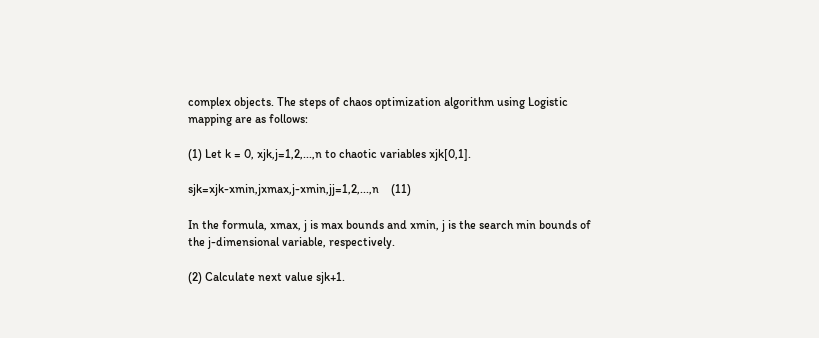complex objects. The steps of chaos optimization algorithm using Logistic mapping are as follows:

(1) Let k = 0, xjk,j=1,2,...,n to chaotic variables xjk[0,1].

sjk=xjk-xmin,jxmax,j-xmin,jj=1,2,...,n    (11)

In the formula, xmax, j is max bounds and xmin, j is the search min bounds of the j-dimensional variable, respectively.

(2) Calculate next value sjk+1.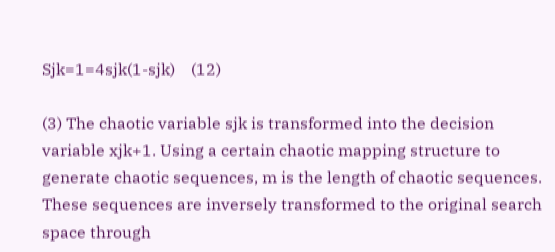Sjk=1=4sjk(1-sjk)    (12)

(3) The chaotic variable sjk is transformed into the decision variable xjk+1. Using a certain chaotic mapping structure to generate chaotic sequences, m is the length of chaotic sequences. These sequences are inversely transformed to the original search space through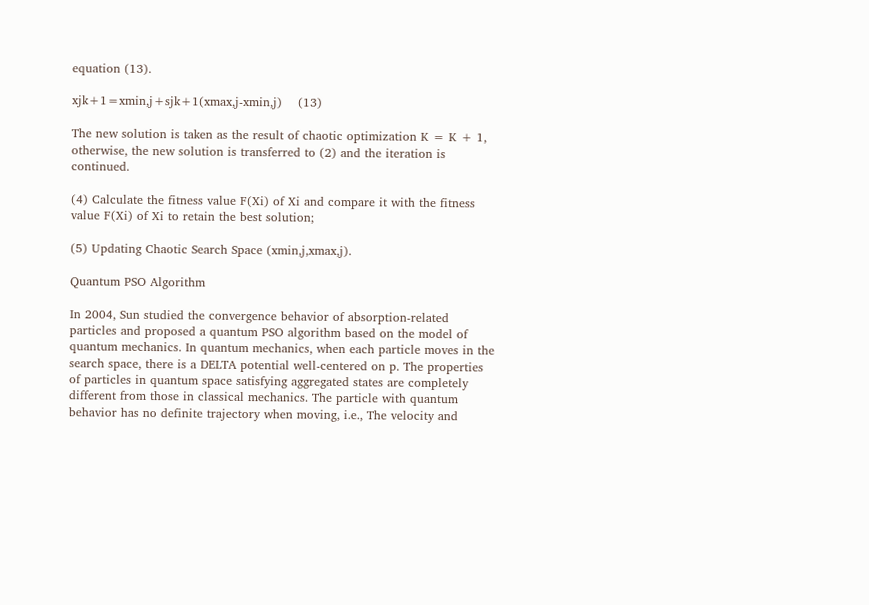equation (13).

xjk+1=xmin,j+sjk+1(xmax,j-xmin,j)    (13)

The new solution is taken as the result of chaotic optimization K = K + 1, otherwise, the new solution is transferred to (2) and the iteration is continued.

(4) Calculate the fitness value F(Xi) of Xi and compare it with the fitness value F(Xi) of Xi to retain the best solution;

(5) Updating Chaotic Search Space (xmin,j,xmax,j).

Quantum PSO Algorithm

In 2004, Sun studied the convergence behavior of absorption-related particles and proposed a quantum PSO algorithm based on the model of quantum mechanics. In quantum mechanics, when each particle moves in the search space, there is a DELTA potential well-centered on p. The properties of particles in quantum space satisfying aggregated states are completely different from those in classical mechanics. The particle with quantum behavior has no definite trajectory when moving, i.e., The velocity and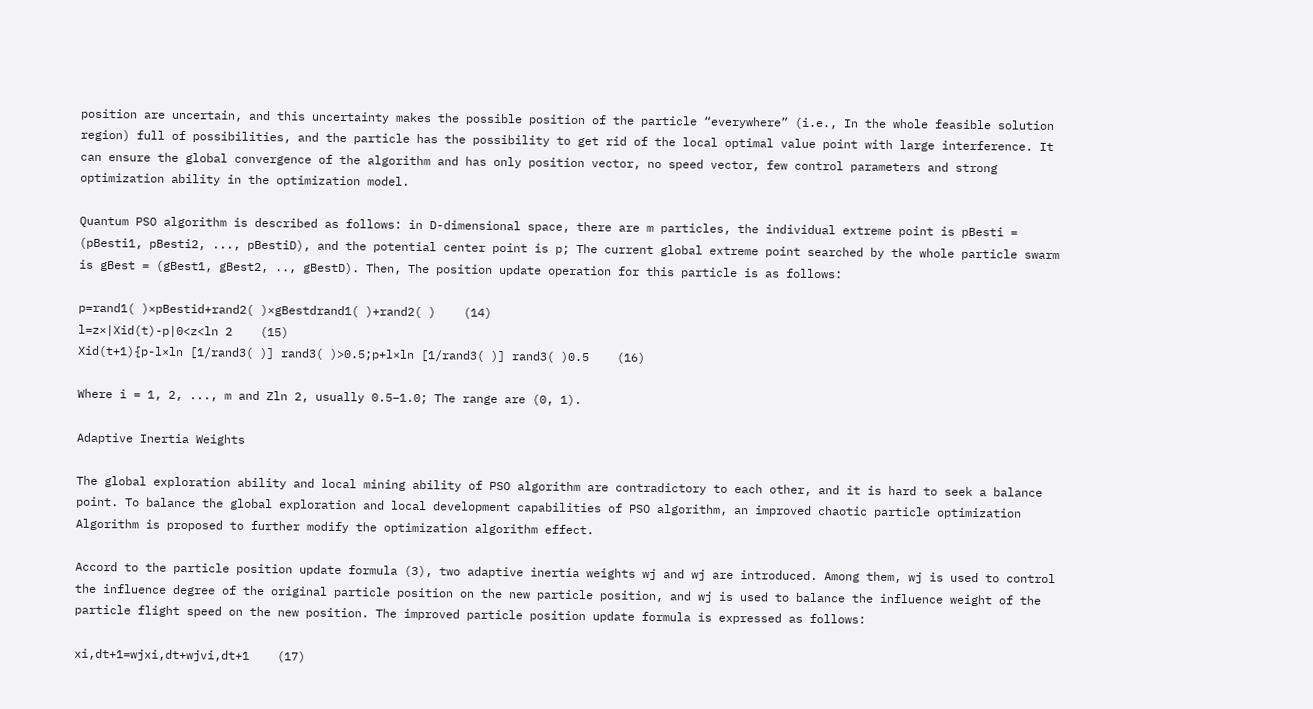position are uncertain, and this uncertainty makes the possible position of the particle “everywhere” (i.e., In the whole feasible solution region) full of possibilities, and the particle has the possibility to get rid of the local optimal value point with large interference. It can ensure the global convergence of the algorithm and has only position vector, no speed vector, few control parameters and strong optimization ability in the optimization model.

Quantum PSO algorithm is described as follows: in D-dimensional space, there are m particles, the individual extreme point is pBesti = (pBesti1, pBesti2, ..., pBestiD), and the potential center point is p; The current global extreme point searched by the whole particle swarm is gBest = (gBest1, gBest2, .., gBestD). Then, The position update operation for this particle is as follows:

p=rand1( )×pBestid+rand2( )×gBestdrand1( )+rand2( )    (14)
l=z×|Xid(t)-p|0<z<ln 2    (15)
Xid(t+1){p-l×ln [1/rand3( )] rand3( )>0.5;p+l×ln [1/rand3( )] rand3( )0.5    (16)

Where i = 1, 2, ..., m and Zln 2, usually 0.5–1.0; The range are (0, 1).

Adaptive Inertia Weights

The global exploration ability and local mining ability of PSO algorithm are contradictory to each other, and it is hard to seek a balance point. To balance the global exploration and local development capabilities of PSO algorithm, an improved chaotic particle optimization Algorithm is proposed to further modify the optimization algorithm effect.

Accord to the particle position update formula (3), two adaptive inertia weights wj and wj are introduced. Among them, wj is used to control the influence degree of the original particle position on the new particle position, and wj is used to balance the influence weight of the particle flight speed on the new position. The improved particle position update formula is expressed as follows:

xi,dt+1=wjxi,dt+wjvi,dt+1    (17)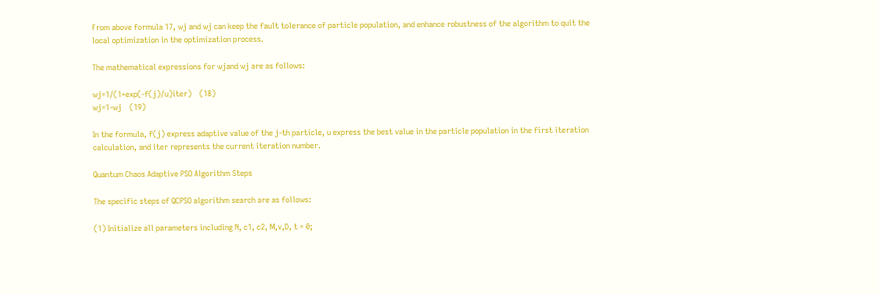From above formula 17, wj and wj can keep the fault tolerance of particle population, and enhance robustness of the algorithm to quit the local optimization in the optimization process.

The mathematical expressions for wjand wj are as follows:

wj=1/(1+exp(-f(j)/u)iter)    (18)
wj=1-wj    (19)

In the formula, f(j) express adaptive value of the j-th particle, u express the best value in the particle population in the first iteration calculation, and iter represents the current iteration number.

Quantum Chaos Adaptive PSO Algorithm Steps

The specific steps of QCPSO algorithm search are as follows:

(1) Initialize all parameters including N, c1, c2, M,v,D, t = 0;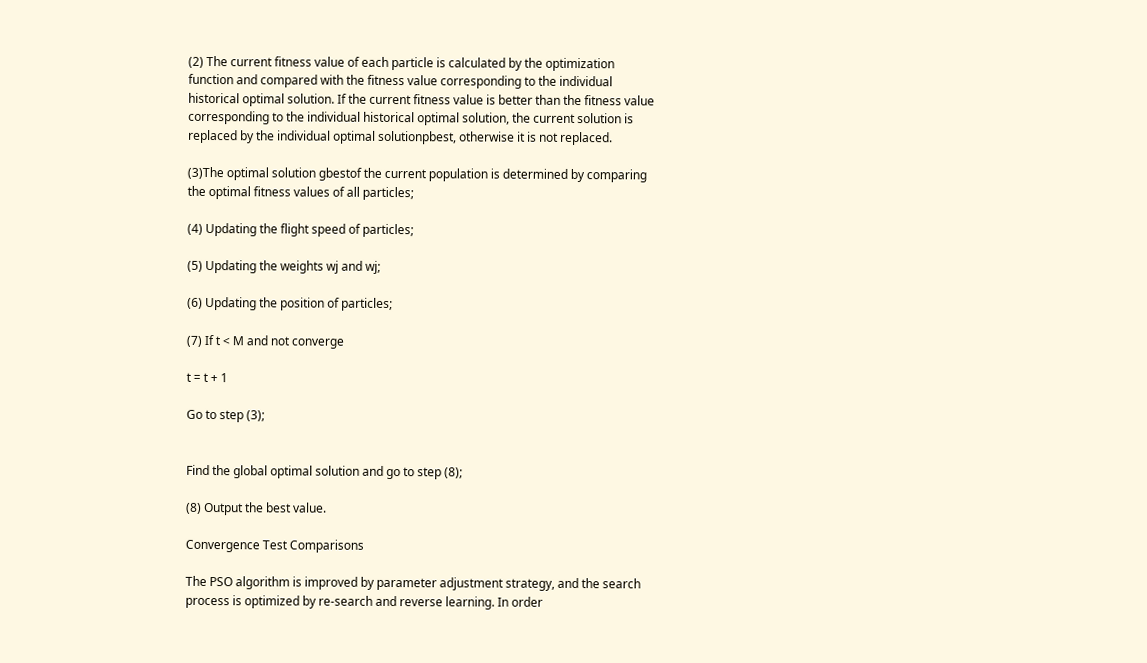(2) The current fitness value of each particle is calculated by the optimization function and compared with the fitness value corresponding to the individual historical optimal solution. If the current fitness value is better than the fitness value corresponding to the individual historical optimal solution, the current solution is replaced by the individual optimal solutionpbest, otherwise it is not replaced.

(3)The optimal solution gbestof the current population is determined by comparing the optimal fitness values of all particles;

(4) Updating the flight speed of particles;

(5) Updating the weights wj and wj;

(6) Updating the position of particles;

(7) If t < M and not converge

t = t + 1

Go to step (3);


Find the global optimal solution and go to step (8);

(8) Output the best value.

Convergence Test Comparisons

The PSO algorithm is improved by parameter adjustment strategy, and the search process is optimized by re-search and reverse learning. In order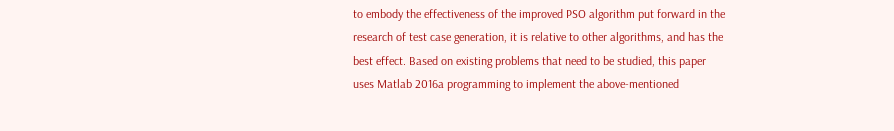to embody the effectiveness of the improved PSO algorithm put forward in the research of test case generation, it is relative to other algorithms, and has the best effect. Based on existing problems that need to be studied, this paper uses Matlab 2016a programming to implement the above-mentioned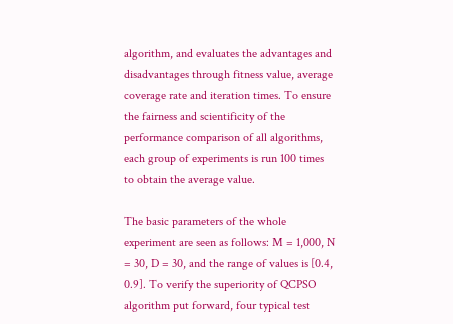algorithm, and evaluates the advantages and disadvantages through fitness value, average coverage rate and iteration times. To ensure the fairness and scientificity of the performance comparison of all algorithms, each group of experiments is run 100 times to obtain the average value.

The basic parameters of the whole experiment are seen as follows: M = 1,000, N = 30, D = 30, and the range of values is [0.4, 0.9]. To verify the superiority of QCPSO algorithm put forward, four typical test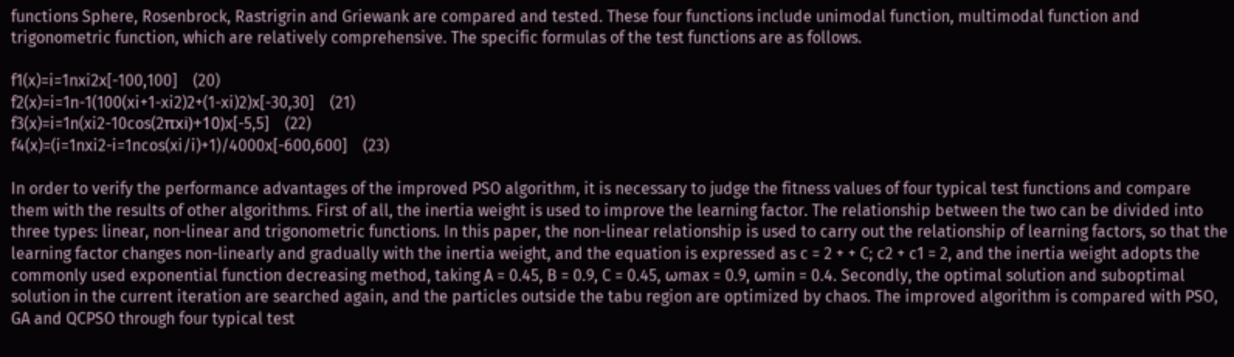functions Sphere, Rosenbrock, Rastrigrin and Griewank are compared and tested. These four functions include unimodal function, multimodal function and trigonometric function, which are relatively comprehensive. The specific formulas of the test functions are as follows.

f1(x)=i=1nxi2x[-100,100]    (20)
f2(x)=i=1n-1(100(xi+1-xi2)2+(1-xi)2)x[-30,30]    (21)
f3(x)=i=1n(xi2-10cos(2πxi)+10)x[-5,5]    (22)
f4(x)=(i=1nxi2-i=1ncos(xi/i)+1)/4000x[-600,600]    (23)

In order to verify the performance advantages of the improved PSO algorithm, it is necessary to judge the fitness values of four typical test functions and compare them with the results of other algorithms. First of all, the inertia weight is used to improve the learning factor. The relationship between the two can be divided into three types: linear, non-linear and trigonometric functions. In this paper, the non-linear relationship is used to carry out the relationship of learning factors, so that the learning factor changes non-linearly and gradually with the inertia weight, and the equation is expressed as c = 2 + + C; c2 + c1 = 2, and the inertia weight adopts the commonly used exponential function decreasing method, taking A = 0.45, B = 0.9, C = 0.45, ωmax = 0.9, ωmin = 0.4. Secondly, the optimal solution and suboptimal solution in the current iteration are searched again, and the particles outside the tabu region are optimized by chaos. The improved algorithm is compared with PSO, GA and QCPSO through four typical test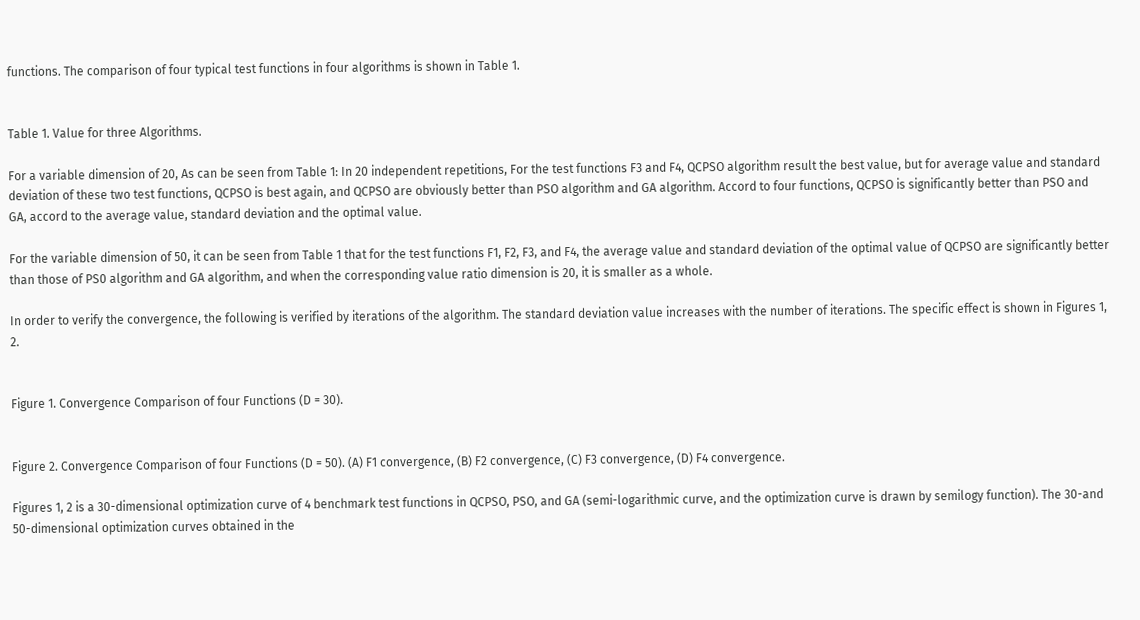functions. The comparison of four typical test functions in four algorithms is shown in Table 1.


Table 1. Value for three Algorithms.

For a variable dimension of 20, As can be seen from Table 1: In 20 independent repetitions, For the test functions F3 and F4, QCPSO algorithm result the best value, but for average value and standard deviation of these two test functions, QCPSO is best again, and QCPSO are obviously better than PSO algorithm and GA algorithm. Accord to four functions, QCPSO is significantly better than PSO and GA, accord to the average value, standard deviation and the optimal value.

For the variable dimension of 50, it can be seen from Table 1 that for the test functions F1, F2, F3, and F4, the average value and standard deviation of the optimal value of QCPSO are significantly better than those of PS0 algorithm and GA algorithm, and when the corresponding value ratio dimension is 20, it is smaller as a whole.

In order to verify the convergence, the following is verified by iterations of the algorithm. The standard deviation value increases with the number of iterations. The specific effect is shown in Figures 1, 2.


Figure 1. Convergence Comparison of four Functions (D = 30).


Figure 2. Convergence Comparison of four Functions (D = 50). (A) F1 convergence, (B) F2 convergence, (C) F3 convergence, (D) F4 convergence.

Figures 1, 2 is a 30-dimensional optimization curve of 4 benchmark test functions in QCPSO, PSO, and GA (semi-logarithmic curve, and the optimization curve is drawn by semilogy function). The 30-and 50-dimensional optimization curves obtained in the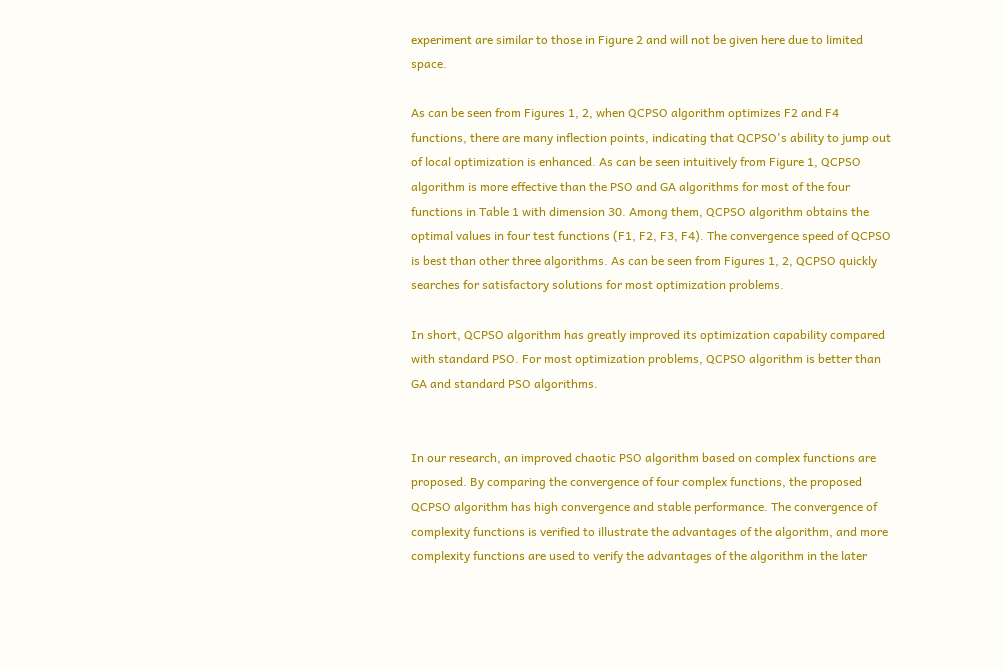experiment are similar to those in Figure 2 and will not be given here due to limited space.

As can be seen from Figures 1, 2, when QCPSO algorithm optimizes F2 and F4 functions, there are many inflection points, indicating that QCPSO's ability to jump out of local optimization is enhanced. As can be seen intuitively from Figure 1, QCPSO algorithm is more effective than the PSO and GA algorithms for most of the four functions in Table 1 with dimension 30. Among them, QCPSO algorithm obtains the optimal values in four test functions (F1, F2, F3, F4). The convergence speed of QCPSO is best than other three algorithms. As can be seen from Figures 1, 2, QCPSO quickly searches for satisfactory solutions for most optimization problems.

In short, QCPSO algorithm has greatly improved its optimization capability compared with standard PSO. For most optimization problems, QCPSO algorithm is better than GA and standard PSO algorithms.


In our research, an improved chaotic PSO algorithm based on complex functions are proposed. By comparing the convergence of four complex functions, the proposed QCPSO algorithm has high convergence and stable performance. The convergence of complexity functions is verified to illustrate the advantages of the algorithm, and more complexity functions are used to verify the advantages of the algorithm in the later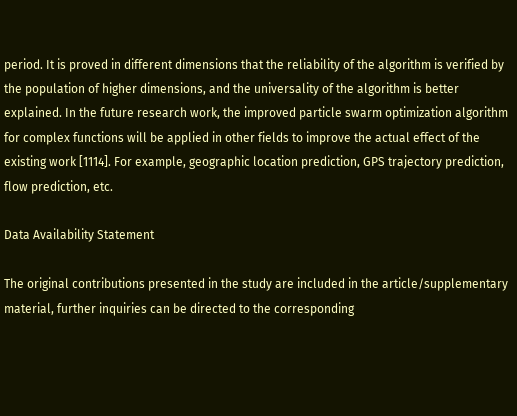period. It is proved in different dimensions that the reliability of the algorithm is verified by the population of higher dimensions, and the universality of the algorithm is better explained. In the future research work, the improved particle swarm optimization algorithm for complex functions will be applied in other fields to improve the actual effect of the existing work [1114]. For example, geographic location prediction, GPS trajectory prediction, flow prediction, etc.

Data Availability Statement

The original contributions presented in the study are included in the article/supplementary material, further inquiries can be directed to the corresponding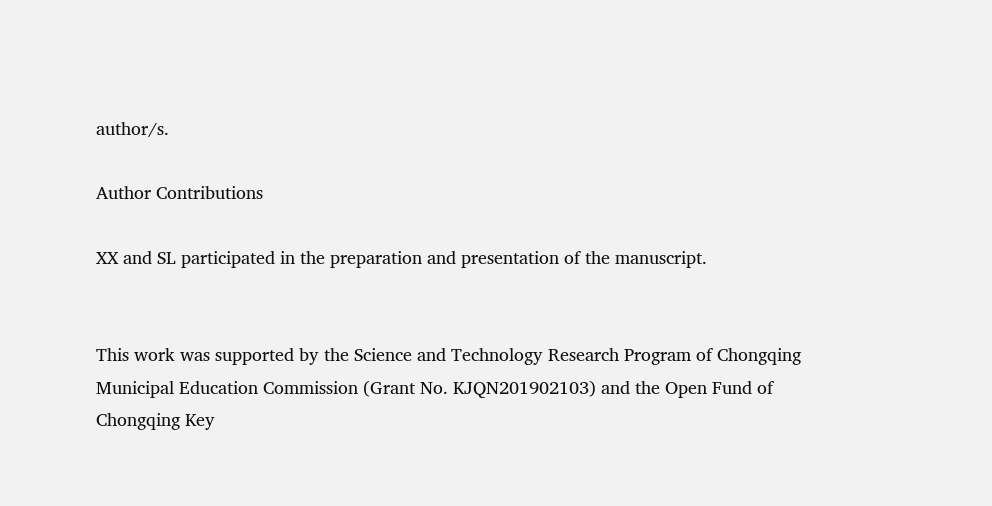author/s.

Author Contributions

XX and SL participated in the preparation and presentation of the manuscript.


This work was supported by the Science and Technology Research Program of Chongqing Municipal Education Commission (Grant No. KJQN201902103) and the Open Fund of Chongqing Key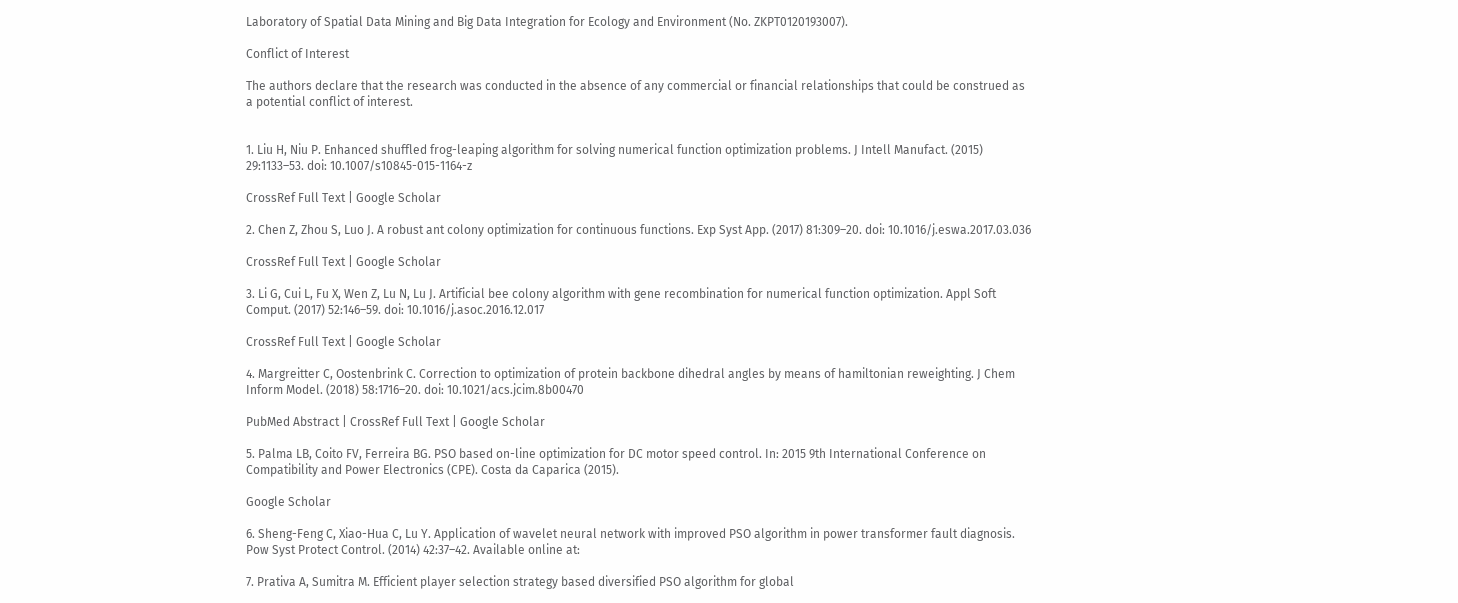Laboratory of Spatial Data Mining and Big Data Integration for Ecology and Environment (No. ZKPT0120193007).

Conflict of Interest

The authors declare that the research was conducted in the absence of any commercial or financial relationships that could be construed as a potential conflict of interest.


1. Liu H, Niu P. Enhanced shuffled frog-leaping algorithm for solving numerical function optimization problems. J Intell Manufact. (2015) 29:1133–53. doi: 10.1007/s10845-015-1164-z

CrossRef Full Text | Google Scholar

2. Chen Z, Zhou S, Luo J. A robust ant colony optimization for continuous functions. Exp Syst App. (2017) 81:309–20. doi: 10.1016/j.eswa.2017.03.036

CrossRef Full Text | Google Scholar

3. Li G, Cui L, Fu X, Wen Z, Lu N, Lu J. Artificial bee colony algorithm with gene recombination for numerical function optimization. Appl Soft Comput. (2017) 52:146–59. doi: 10.1016/j.asoc.2016.12.017

CrossRef Full Text | Google Scholar

4. Margreitter C, Oostenbrink C. Correction to optimization of protein backbone dihedral angles by means of hamiltonian reweighting. J Chem Inform Model. (2018) 58:1716–20. doi: 10.1021/acs.jcim.8b00470

PubMed Abstract | CrossRef Full Text | Google Scholar

5. Palma LB, Coito FV, Ferreira BG. PSO based on-line optimization for DC motor speed control. In: 2015 9th International Conference on Compatibility and Power Electronics (CPE). Costa da Caparica (2015).

Google Scholar

6. Sheng-Feng C, Xiao-Hua C, Lu Y. Application of wavelet neural network with improved PSO algorithm in power transformer fault diagnosis. Pow Syst Protect Control. (2014) 42:37–42. Available online at:

7. Prativa A, Sumitra M. Efficient player selection strategy based diversified PSO algorithm for global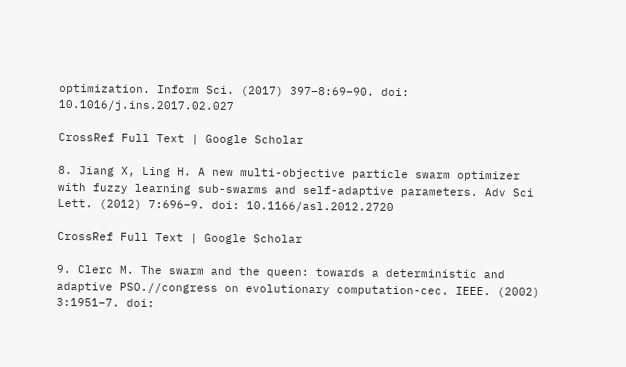optimization. Inform Sci. (2017) 397–8:69–90. doi: 10.1016/j.ins.2017.02.027

CrossRef Full Text | Google Scholar

8. Jiang X, Ling H. A new multi-objective particle swarm optimizer with fuzzy learning sub-swarms and self-adaptive parameters. Adv Sci Lett. (2012) 7:696–9. doi: 10.1166/asl.2012.2720

CrossRef Full Text | Google Scholar

9. Clerc M. The swarm and the queen: towards a deterministic and adaptive PSO.//congress on evolutionary computation-cec. IEEE. (2002) 3:1951–7. doi: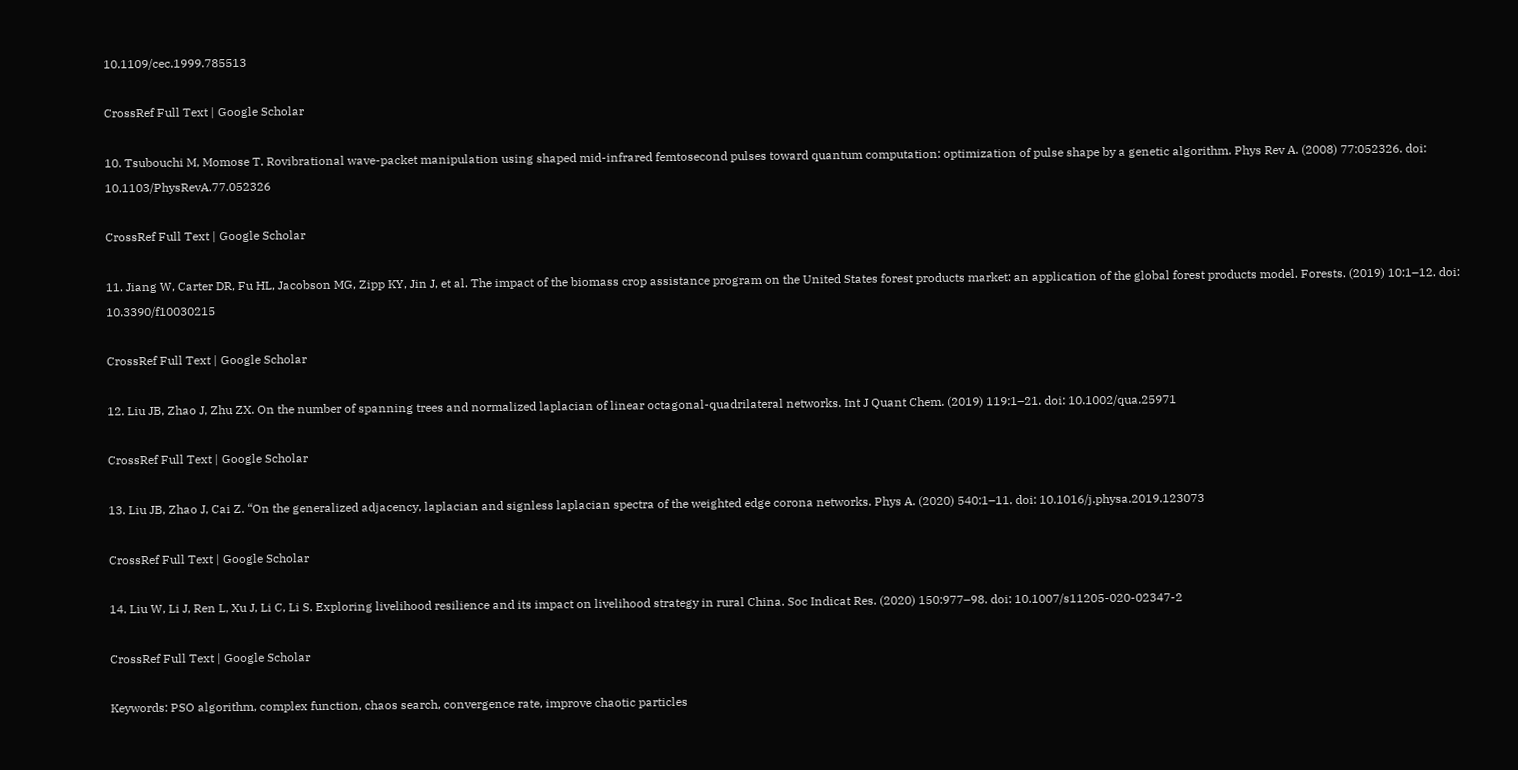10.1109/cec.1999.785513

CrossRef Full Text | Google Scholar

10. Tsubouchi M, Momose T. Rovibrational wave-packet manipulation using shaped mid-infrared femtosecond pulses toward quantum computation: optimization of pulse shape by a genetic algorithm. Phys Rev A. (2008) 77:052326. doi: 10.1103/PhysRevA.77.052326

CrossRef Full Text | Google Scholar

11. Jiang W, Carter DR, Fu HL, Jacobson MG, Zipp KY, Jin J, et al. The impact of the biomass crop assistance program on the United States forest products market: an application of the global forest products model. Forests. (2019) 10:1–12. doi: 10.3390/f10030215

CrossRef Full Text | Google Scholar

12. Liu JB, Zhao J, Zhu ZX. On the number of spanning trees and normalized laplacian of linear octagonal-quadrilateral networks. Int J Quant Chem. (2019) 119:1–21. doi: 10.1002/qua.25971

CrossRef Full Text | Google Scholar

13. Liu JB, Zhao J, Cai Z. “On the generalized adjacency, laplacian and signless laplacian spectra of the weighted edge corona networks. Phys A. (2020) 540:1–11. doi: 10.1016/j.physa.2019.123073

CrossRef Full Text | Google Scholar

14. Liu W, Li J, Ren L, Xu J, Li C, Li S. Exploring livelihood resilience and its impact on livelihood strategy in rural China. Soc Indicat Res. (2020) 150:977–98. doi: 10.1007/s11205-020-02347-2

CrossRef Full Text | Google Scholar

Keywords: PSO algorithm, complex function, chaos search, convergence rate, improve chaotic particles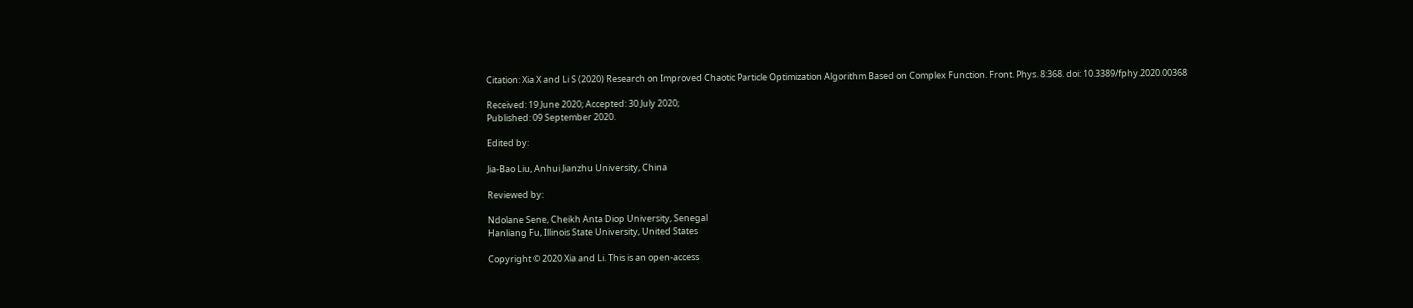Citation: Xia X and Li S (2020) Research on Improved Chaotic Particle Optimization Algorithm Based on Complex Function. Front. Phys. 8:368. doi: 10.3389/fphy.2020.00368

Received: 19 June 2020; Accepted: 30 July 2020;
Published: 09 September 2020.

Edited by:

Jia-Bao Liu, Anhui Jianzhu University, China

Reviewed by:

Ndolane Sene, Cheikh Anta Diop University, Senegal
Hanliang Fu, Illinois State University, United States

Copyright © 2020 Xia and Li. This is an open-access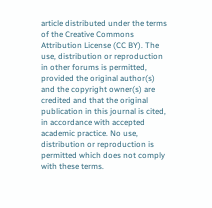article distributed under the terms of the Creative Commons Attribution License (CC BY). The use, distribution or reproduction in other forums is permitted, provided the original author(s) and the copyright owner(s) are credited and that the original publication in this journal is cited, in accordance with accepted academic practice. No use, distribution or reproduction is permitted which does not comply with these terms.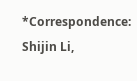*Correspondence: Shijin Li,